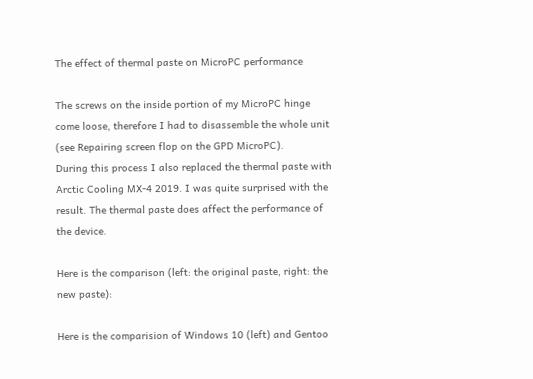The effect of thermal paste on MicroPC performance

The screws on the inside portion of my MicroPC hinge come loose, therefore I had to disassemble the whole unit (see Repairing screen flop on the GPD MicroPC).
During this process I also replaced the thermal paste with Arctic Cooling MX-4 2019. I was quite surprised with the result. The thermal paste does affect the performance of the device.

Here is the comparison (left: the original paste, right: the new paste):

Here is the comparision of Windows 10 (left) and Gentoo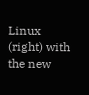Linux (right) with the new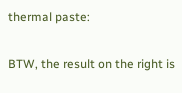thermal paste:

BTW, the result on the right is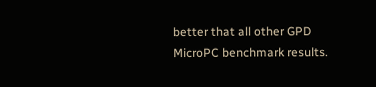better that all other GPD MicroPC benchmark results.